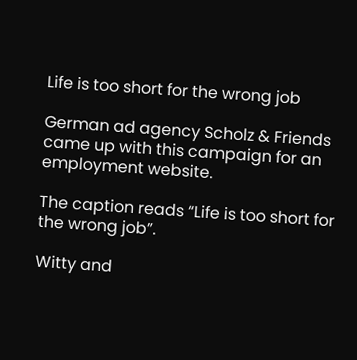Life is too short for the wrong job

German ad agency Scholz & Friends came up with this campaign for an employment website.

The caption reads “Life is too short for the wrong job”.

Witty and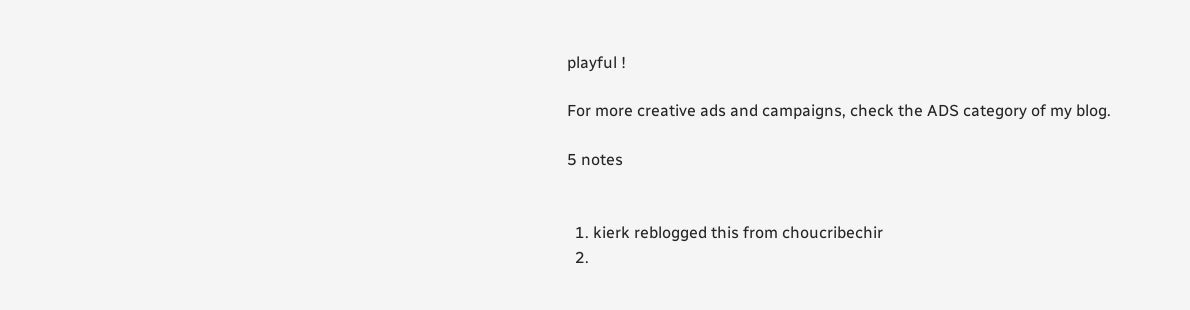playful !

For more creative ads and campaigns, check the ADS category of my blog.

5 notes


  1. kierk reblogged this from choucribechir
  2.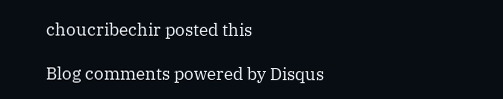choucribechir posted this

Blog comments powered by Disqus